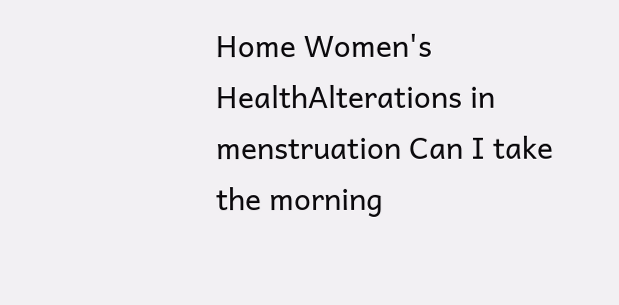Home Women's HealthAlterations in menstruation Can I take the morning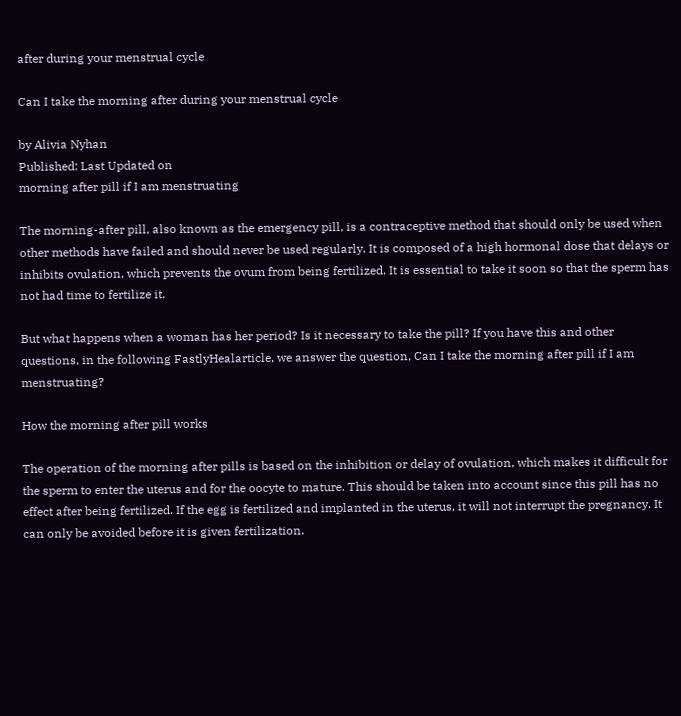after during your menstrual cycle

Can I take the morning after during your menstrual cycle

by Alivia Nyhan
Published: Last Updated on
morning after pill if I am menstruating

The morning-after pill, also known as the emergency pill, is a contraceptive method that should only be used when other methods have failed and should never be used regularly. It is composed of a high hormonal dose that delays or inhibits ovulation, which prevents the ovum from being fertilized. It is essential to take it soon so that the sperm has not had time to fertilize it.

But what happens when a woman has her period? Is it necessary to take the pill? If you have this and other questions, in the following FastlyHealarticle, we answer the question, Can I take the morning after pill if I am menstruating?

How the morning after pill works

The operation of the morning after pills is based on the inhibition or delay of ovulation, which makes it difficult for the sperm to enter the uterus and for the oocyte to mature. This should be taken into account since this pill has no effect after being fertilized. If the egg is fertilized and implanted in the uterus, it will not interrupt the pregnancy. It can only be avoided before it is given fertilization.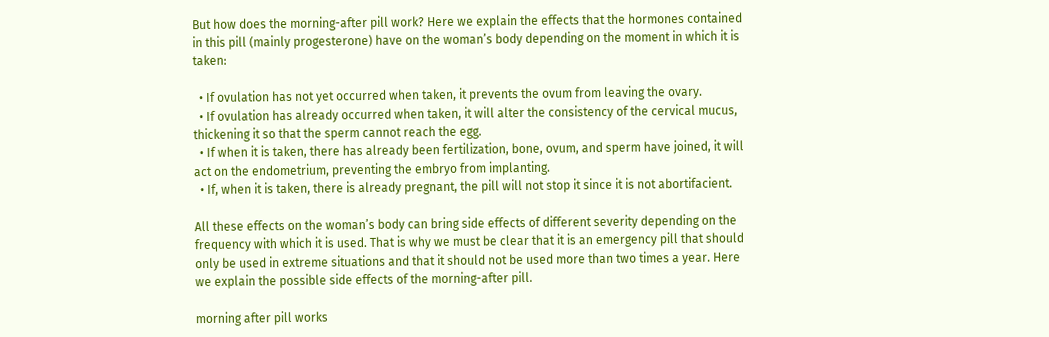But how does the morning-after pill work? Here we explain the effects that the hormones contained in this pill (mainly progesterone) have on the woman’s body depending on the moment in which it is taken:

  • If ovulation has not yet occurred when taken, it prevents the ovum from leaving the ovary.
  • If ovulation has already occurred when taken, it will alter the consistency of the cervical mucus, thickening it so that the sperm cannot reach the egg.
  • If when it is taken, there has already been fertilization, bone, ovum, and sperm have joined, it will act on the endometrium, preventing the embryo from implanting.
  • If, when it is taken, there is already pregnant, the pill will not stop it since it is not abortifacient.

All these effects on the woman’s body can bring side effects of different severity depending on the frequency with which it is used. That is why we must be clear that it is an emergency pill that should only be used in extreme situations and that it should not be used more than two times a year. Here we explain the possible side effects of the morning-after pill.

morning after pill works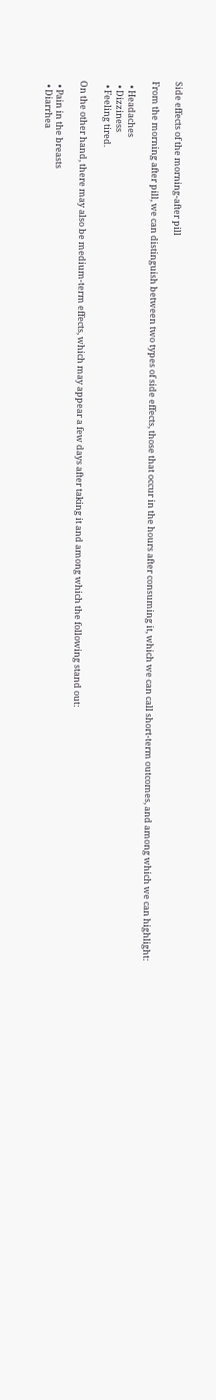Side effects of the morning-after pill

From the morning after pill, we can distinguish between two types of side effects, those that occur in the hours after consuming it, which we can call short-term outcomes, and among which we can highlight:

  • Headaches
  • Dizziness
  • Feeling tired.

On the other hand, there may also be medium-term effects, which may appear a few days after taking it and among which the following stand out:

  • Pain in the breasts
  • Diarrhea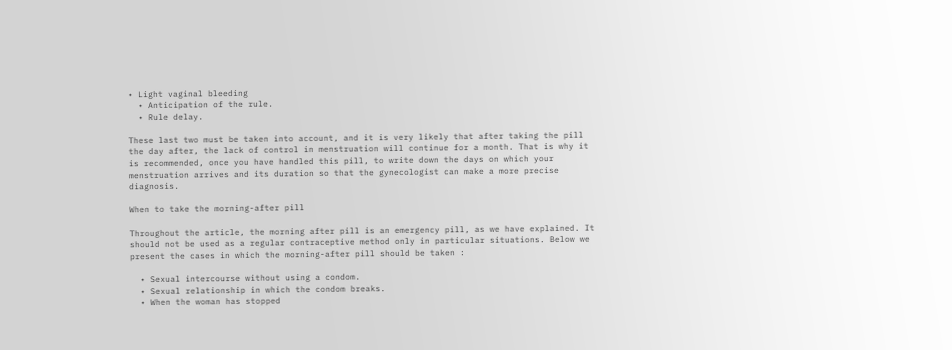• Light vaginal bleeding
  • Anticipation of the rule.
  • Rule delay.

These last two must be taken into account, and it is very likely that after taking the pill the day after, the lack of control in menstruation will continue for a month. That is why it is recommended, once you have handled this pill, to write down the days on which your menstruation arrives and its duration so that the gynecologist can make a more precise diagnosis.

When to take the morning-after pill

Throughout the article, the morning after pill is an emergency pill, as we have explained. It should not be used as a regular contraceptive method only in particular situations. Below we present the cases in which the morning-after pill should be taken :

  • Sexual intercourse without using a condom.
  • Sexual relationship in which the condom breaks.
  • When the woman has stopped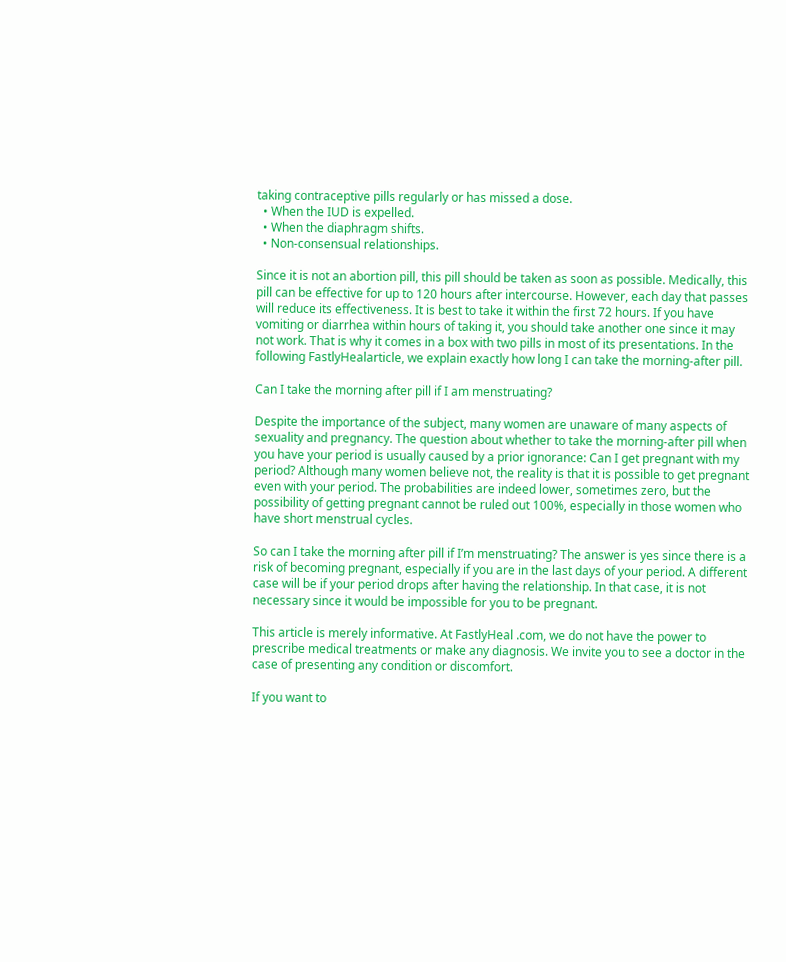taking contraceptive pills regularly or has missed a dose.
  • When the IUD is expelled.
  • When the diaphragm shifts.
  • Non-consensual relationships.

Since it is not an abortion pill, this pill should be taken as soon as possible. Medically, this pill can be effective for up to 120 hours after intercourse. However, each day that passes will reduce its effectiveness. It is best to take it within the first 72 hours. If you have vomiting or diarrhea within hours of taking it, you should take another one since it may not work. That is why it comes in a box with two pills in most of its presentations. In the following FastlyHealarticle, we explain exactly how long I can take the morning-after pill.

Can I take the morning after pill if I am menstruating?

Despite the importance of the subject, many women are unaware of many aspects of sexuality and pregnancy. The question about whether to take the morning-after pill when you have your period is usually caused by a prior ignorance: Can I get pregnant with my period? Although many women believe not, the reality is that it is possible to get pregnant even with your period. The probabilities are indeed lower, sometimes zero, but the possibility of getting pregnant cannot be ruled out 100%, especially in those women who have short menstrual cycles.

So can I take the morning after pill if I’m menstruating? The answer is yes since there is a risk of becoming pregnant, especially if you are in the last days of your period. A different case will be if your period drops after having the relationship. In that case, it is not necessary since it would be impossible for you to be pregnant.

This article is merely informative. At FastlyHeal .com, we do not have the power to prescribe medical treatments or make any diagnosis. We invite you to see a doctor in the case of presenting any condition or discomfort.

If you want to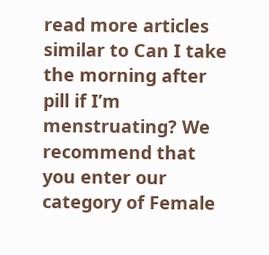read more articles similar to Can I take the morning after pill if I’m menstruating? We recommend that you enter our category of Female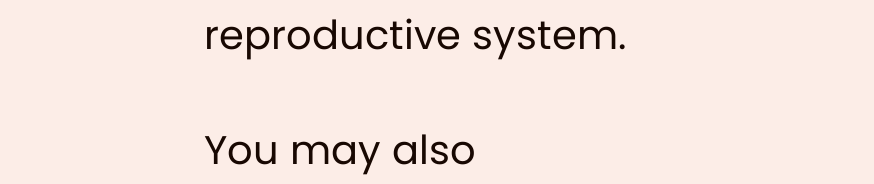reproductive system.

You may also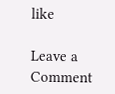like

Leave a Comment